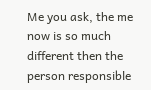Me you ask, the me now is so much different then the person responsible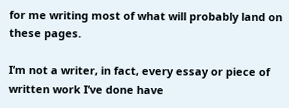for me writing most of what will probably land on these pages.

I’m not a writer, in fact, every essay or piece of written work I’ve done have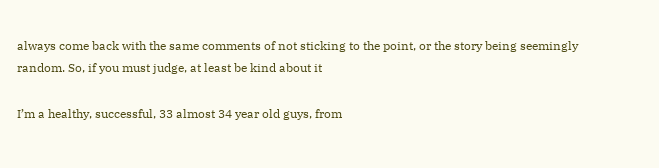always come back with the same comments of not sticking to the point, or the story being seemingly random. So, if you must judge, at least be kind about it

I’m a healthy, successful, 33 almost 34 year old guys, from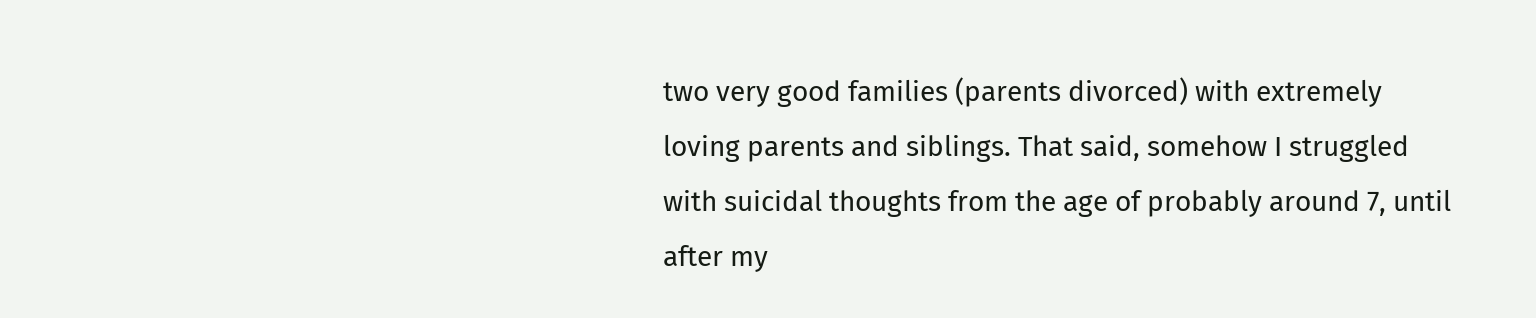two very good families (parents divorced) with extremely loving parents and siblings. That said, somehow I struggled with suicidal thoughts from the age of probably around 7, until after my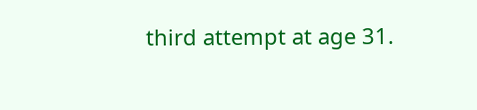third attempt at age 31.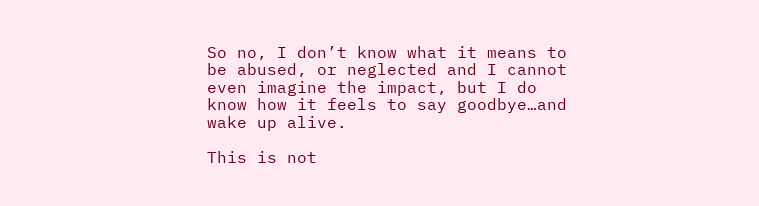So no, I don’t know what it means to be abused, or neglected and I cannot even imagine the impact, but I do know how it feels to say goodbye…and wake up alive.

This is not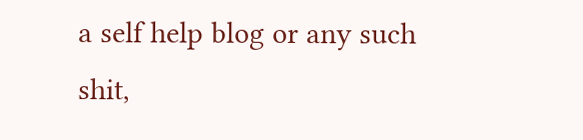a self help blog or any such shit,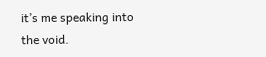it’s me speaking into the void.